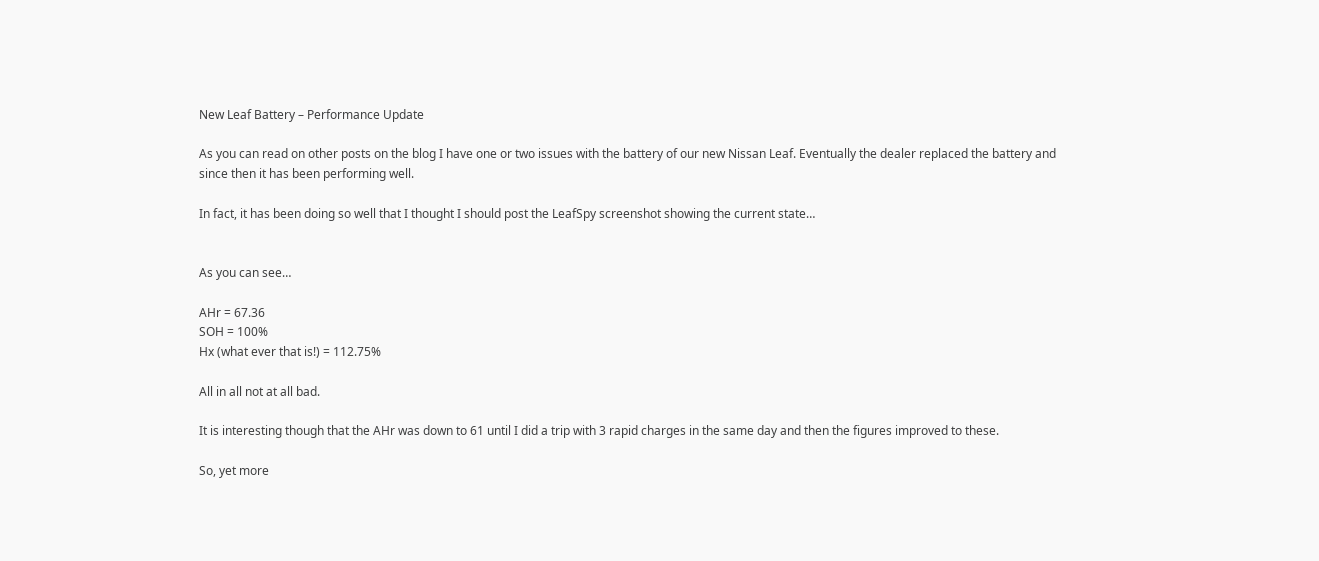New Leaf Battery – Performance Update

As you can read on other posts on the blog I have one or two issues with the battery of our new Nissan Leaf. Eventually the dealer replaced the battery and since then it has been performing well.

In fact, it has been doing so well that I thought I should post the LeafSpy screenshot showing the current state…


As you can see…

AHr = 67.36
SOH = 100%
Hx (what ever that is!) = 112.75%

All in all not at all bad.

It is interesting though that the AHr was down to 61 until I did a trip with 3 rapid charges in the same day and then the figures improved to these.

So, yet more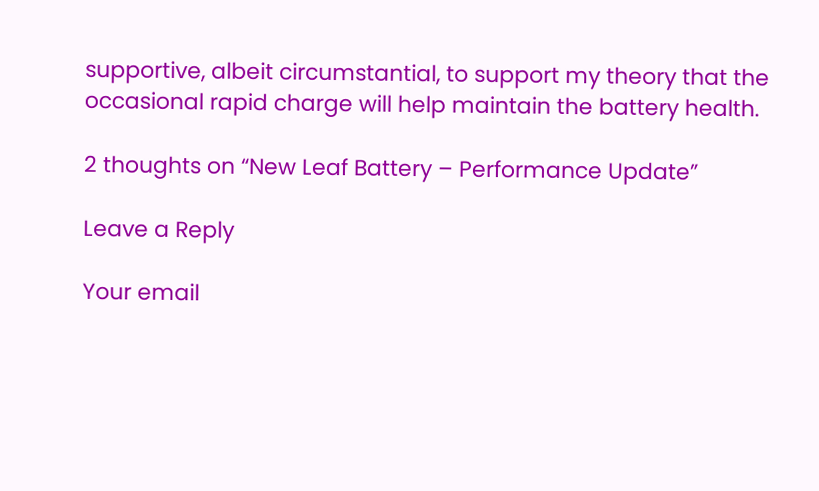supportive, albeit circumstantial, to support my theory that the occasional rapid charge will help maintain the battery health.

2 thoughts on “New Leaf Battery – Performance Update”

Leave a Reply

Your email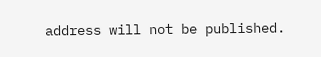address will not be published.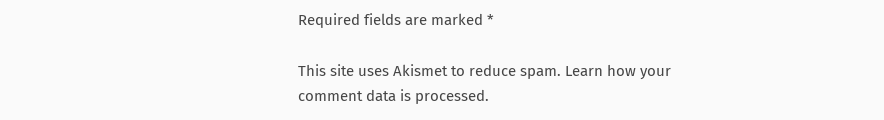Required fields are marked *

This site uses Akismet to reduce spam. Learn how your comment data is processed.